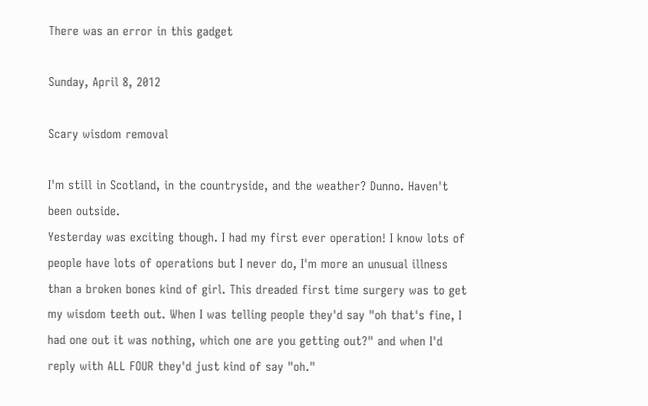There was an error in this gadget

Sunday, April 8, 2012

Scary wisdom removal

I'm still in Scotland, in the countryside, and the weather? Dunno. Haven't been outside.
Yesterday was exciting though. I had my first ever operation! I know lots of people have lots of operations but I never do, I'm more an unusual illness than a broken bones kind of girl. This dreaded first time surgery was to get my wisdom teeth out. When I was telling people they'd say "oh that's fine, I had one out it was nothing, which one are you getting out?" and when I'd reply with ALL FOUR they'd just kind of say "oh."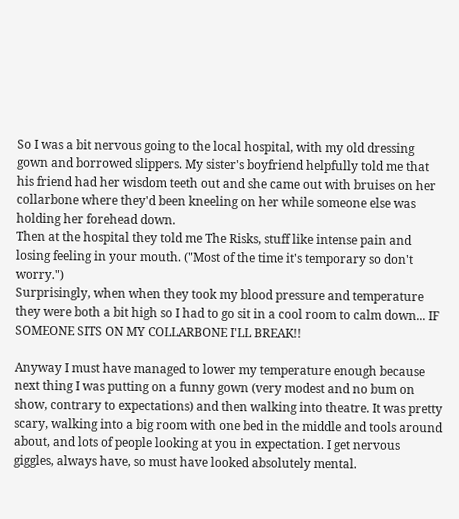So I was a bit nervous going to the local hospital, with my old dressing gown and borrowed slippers. My sister's boyfriend helpfully told me that his friend had her wisdom teeth out and she came out with bruises on her collarbone where they'd been kneeling on her while someone else was holding her forehead down.
Then at the hospital they told me The Risks, stuff like intense pain and losing feeling in your mouth. ("Most of the time it's temporary so don't worry.")
Surprisingly, when when they took my blood pressure and temperature they were both a bit high so I had to go sit in a cool room to calm down... IF SOMEONE SITS ON MY COLLARBONE I'LL BREAK!!

Anyway I must have managed to lower my temperature enough because next thing I was putting on a funny gown (very modest and no bum on show, contrary to expectations) and then walking into theatre. It was pretty scary, walking into a big room with one bed in the middle and tools around about, and lots of people looking at you in expectation. I get nervous giggles, always have, so must have looked absolutely mental.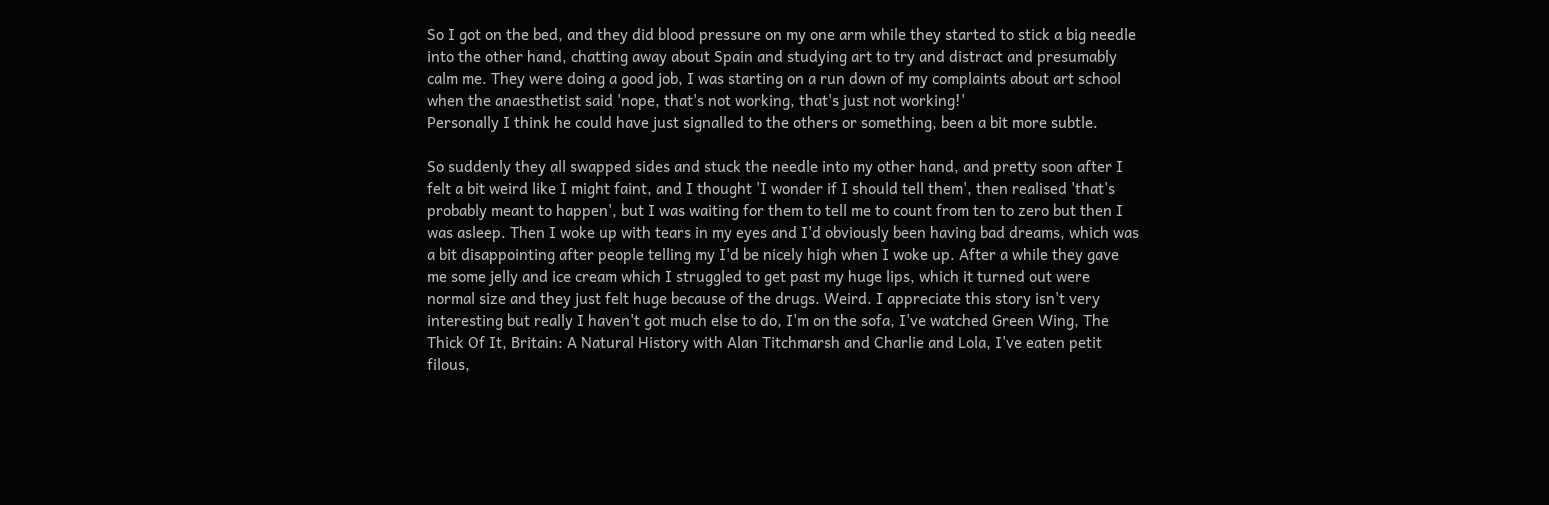So I got on the bed, and they did blood pressure on my one arm while they started to stick a big needle into the other hand, chatting away about Spain and studying art to try and distract and presumably calm me. They were doing a good job, I was starting on a run down of my complaints about art school when the anaesthetist said 'nope, that's not working, that's just not working!'
Personally I think he could have just signalled to the others or something, been a bit more subtle.

So suddenly they all swapped sides and stuck the needle into my other hand, and pretty soon after I felt a bit weird like I might faint, and I thought 'I wonder if I should tell them', then realised 'that's probably meant to happen', but I was waiting for them to tell me to count from ten to zero but then I was asleep. Then I woke up with tears in my eyes and I'd obviously been having bad dreams, which was a bit disappointing after people telling my I'd be nicely high when I woke up. After a while they gave me some jelly and ice cream which I struggled to get past my huge lips, which it turned out were normal size and they just felt huge because of the drugs. Weird. I appreciate this story isn't very interesting but really I haven't got much else to do, I'm on the sofa, I've watched Green Wing, The Thick Of It, Britain: A Natural History with Alan Titchmarsh and Charlie and Lola, I've eaten petit filous,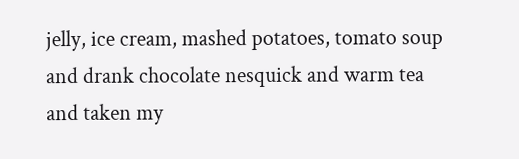jelly, ice cream, mashed potatoes, tomato soup and drank chocolate nesquick and warm tea and taken my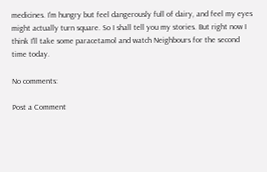medicines. I'm hungry but feel dangerously full of dairy, and feel my eyes might actually turn square. So I shall tell you my stories. But right now I think I'll take some paracetamol and watch Neighbours for the second time today.

No comments:

Post a Comment